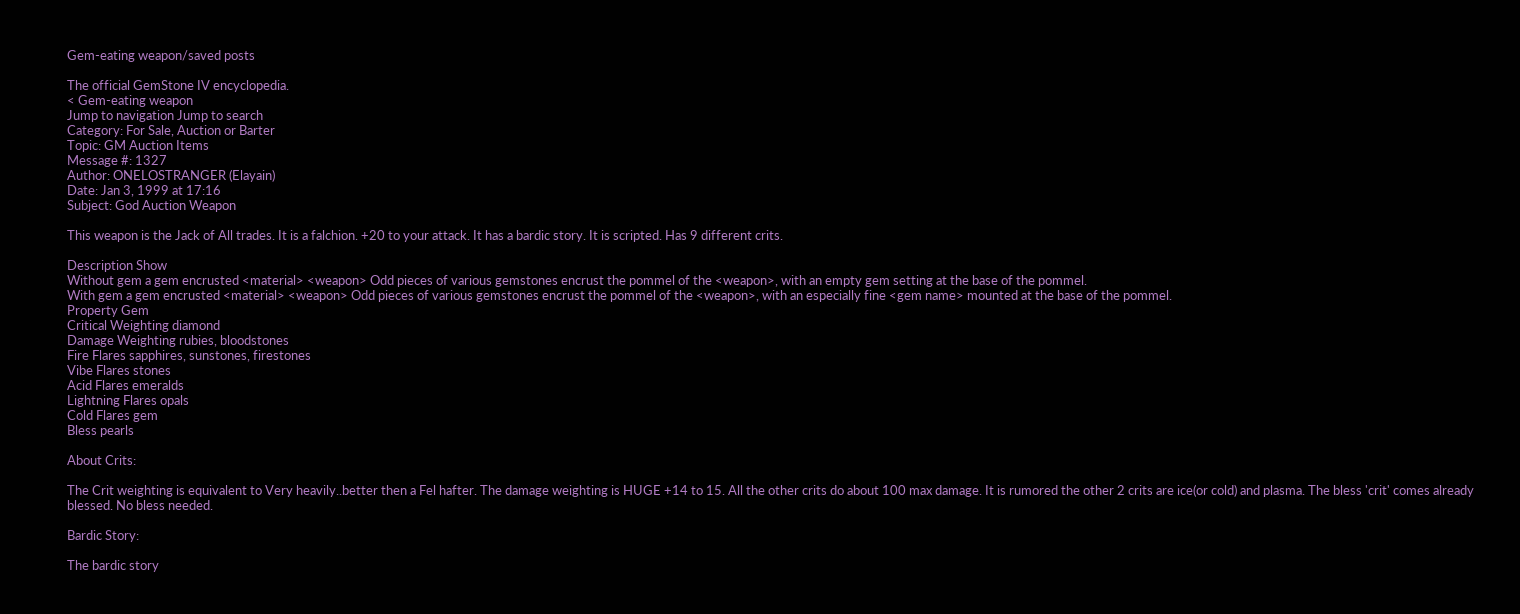Gem-eating weapon/saved posts

The official GemStone IV encyclopedia.
< Gem-eating weapon
Jump to navigation Jump to search
Category: For Sale, Auction or Barter
Topic: GM Auction Items
Message #: 1327
Author: ONELOSTRANGER (Elayain)
Date: Jan 3, 1999 at 17:16
Subject: God Auction Weapon

This weapon is the Jack of All trades. It is a falchion. +20 to your attack. It has a bardic story. It is scripted. Has 9 different crits.

Description Show
Without gem a gem encrusted <material> <weapon> Odd pieces of various gemstones encrust the pommel of the <weapon>, with an empty gem setting at the base of the pommel.
With gem a gem encrusted <material> <weapon> Odd pieces of various gemstones encrust the pommel of the <weapon>, with an especially fine <gem name> mounted at the base of the pommel.
Property Gem
Critical Weighting diamond
Damage Weighting rubies, bloodstones
Fire Flares sapphires, sunstones, firestones
Vibe Flares stones
Acid Flares emeralds
Lightning Flares opals
Cold Flares gem
Bless pearls

About Crits:

The Crit weighting is equivalent to Very heavily..better then a Fel hafter. The damage weighting is HUGE +14 to 15. All the other crits do about 100 max damage. It is rumored the other 2 crits are ice(or cold) and plasma. The bless 'crit' comes already blessed. No bless needed.

Bardic Story:

The bardic story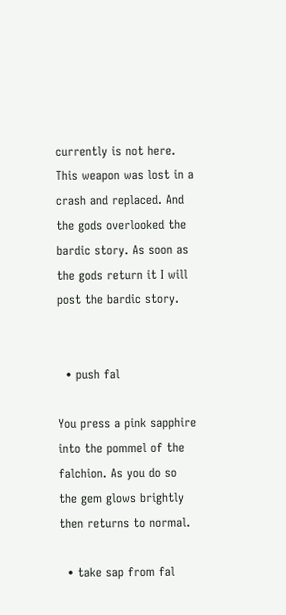currently is not here. This weapon was lost in a crash and replaced. And the gods overlooked the bardic story. As soon as the gods return it I will post the bardic story.


  • push fal

You press a pink sapphire into the pommel of the falchion. As you do so the gem glows brightly then returns to normal.

  • take sap from fal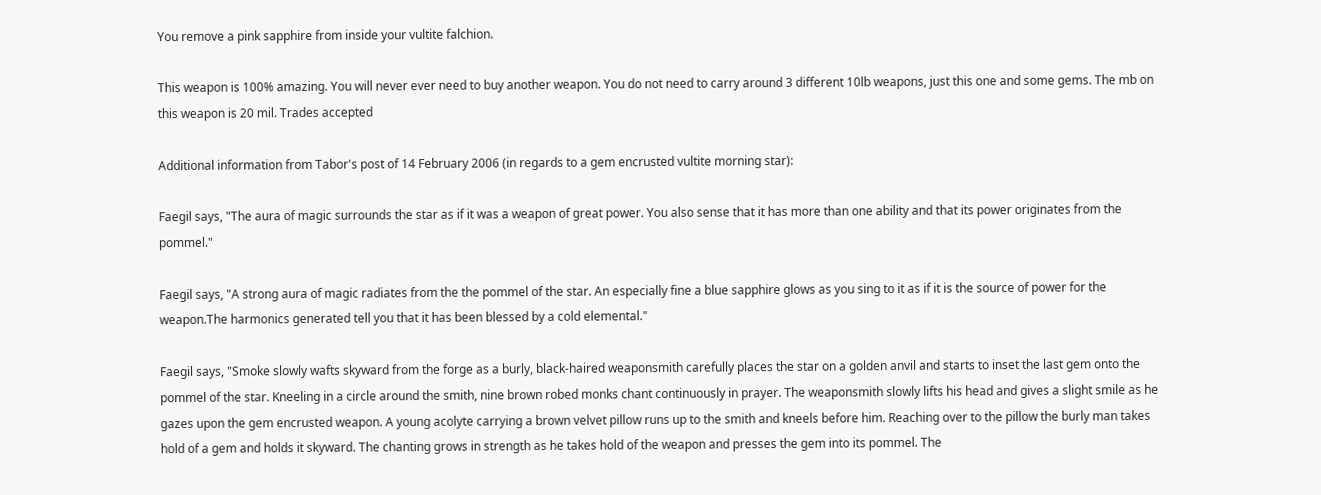You remove a pink sapphire from inside your vultite falchion.

This weapon is 100% amazing. You will never ever need to buy another weapon. You do not need to carry around 3 different 10lb weapons, just this one and some gems. The mb on this weapon is 20 mil. Trades accepted

Additional information from Tabor's post of 14 February 2006 (in regards to a gem encrusted vultite morning star):

Faegil says, "The aura of magic surrounds the star as if it was a weapon of great power. You also sense that it has more than one ability and that its power originates from the pommel."

Faegil says, "A strong aura of magic radiates from the the pommel of the star. An especially fine a blue sapphire glows as you sing to it as if it is the source of power for the weapon.The harmonics generated tell you that it has been blessed by a cold elemental."

Faegil says, "Smoke slowly wafts skyward from the forge as a burly, black-haired weaponsmith carefully places the star on a golden anvil and starts to inset the last gem onto the pommel of the star. Kneeling in a circle around the smith, nine brown robed monks chant continuously in prayer. The weaponsmith slowly lifts his head and gives a slight smile as he gazes upon the gem encrusted weapon. A young acolyte carrying a brown velvet pillow runs up to the smith and kneels before him. Reaching over to the pillow the burly man takes hold of a gem and holds it skyward. The chanting grows in strength as he takes hold of the weapon and presses the gem into its pommel. The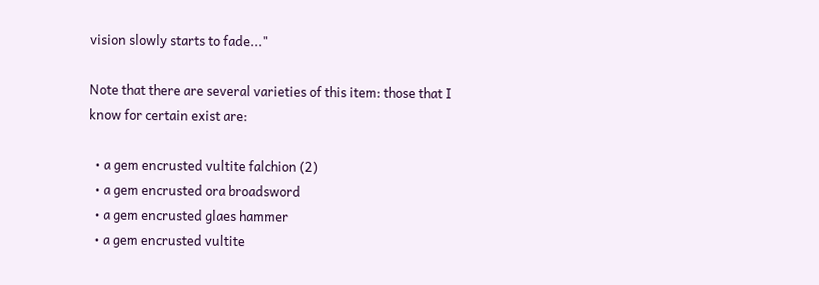vision slowly starts to fade..."

Note that there are several varieties of this item: those that I know for certain exist are:

  • a gem encrusted vultite falchion (2)
  • a gem encrusted ora broadsword
  • a gem encrusted glaes hammer
  • a gem encrusted vultite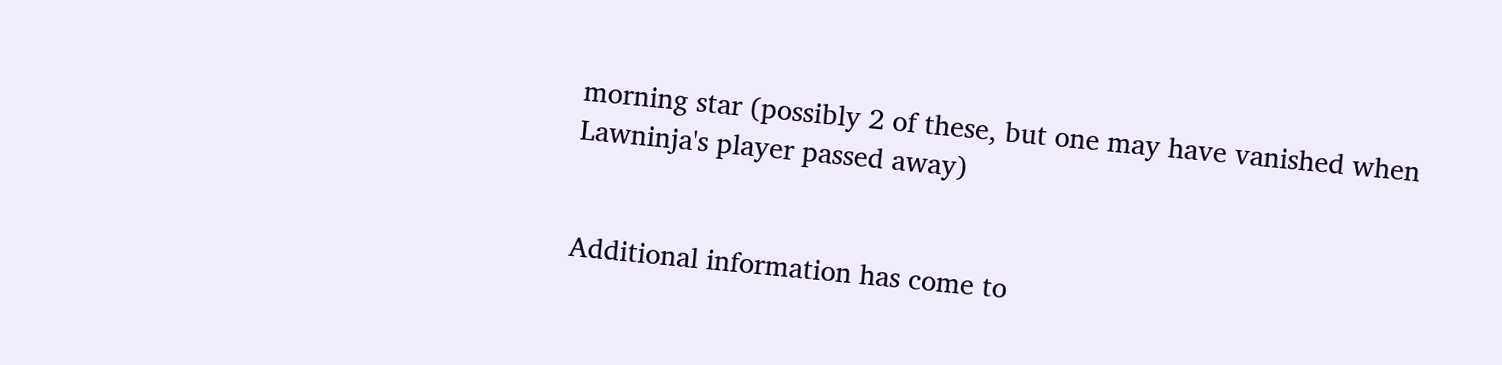morning star (possibly 2 of these, but one may have vanished when Lawninja's player passed away)


Additional information has come to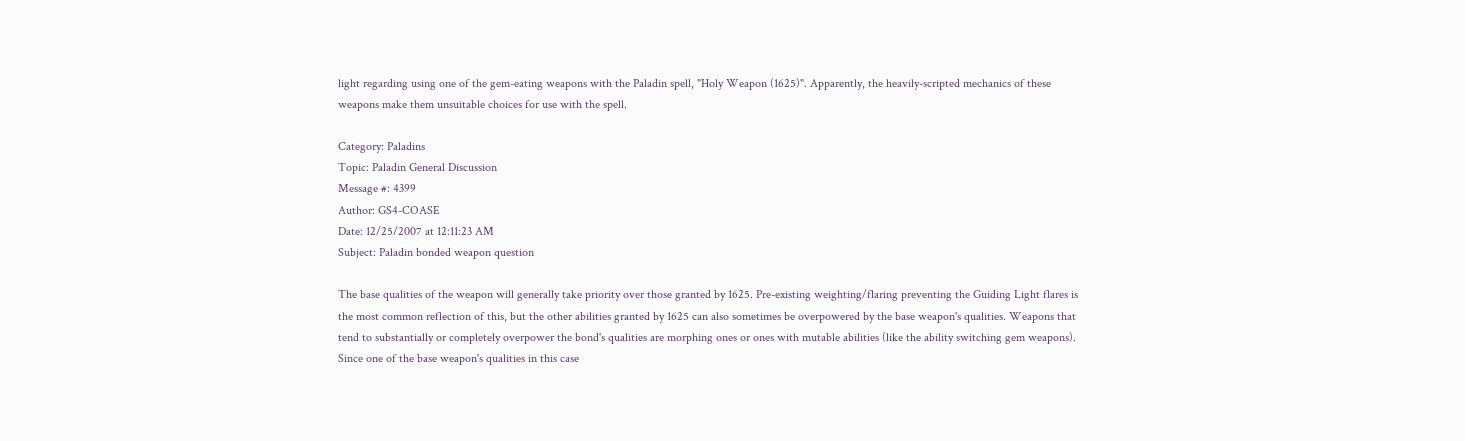light regarding using one of the gem-eating weapons with the Paladin spell, "Holy Weapon (1625)". Apparently, the heavily-scripted mechanics of these weapons make them unsuitable choices for use with the spell.

Category: Paladins
Topic: Paladin General Discussion
Message #: 4399
Author: GS4-COASE
Date: 12/25/2007 at 12:11:23 AM
Subject: Paladin bonded weapon question

The base qualities of the weapon will generally take priority over those granted by 1625. Pre-existing weighting/flaring preventing the Guiding Light flares is the most common reflection of this, but the other abilities granted by 1625 can also sometimes be overpowered by the base weapon's qualities. Weapons that tend to substantially or completely overpower the bond's qualities are morphing ones or ones with mutable abilities (like the ability switching gem weapons). Since one of the base weapon's qualities in this case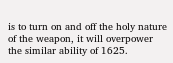is to turn on and off the holy nature of the weapon, it will overpower the similar ability of 1625.